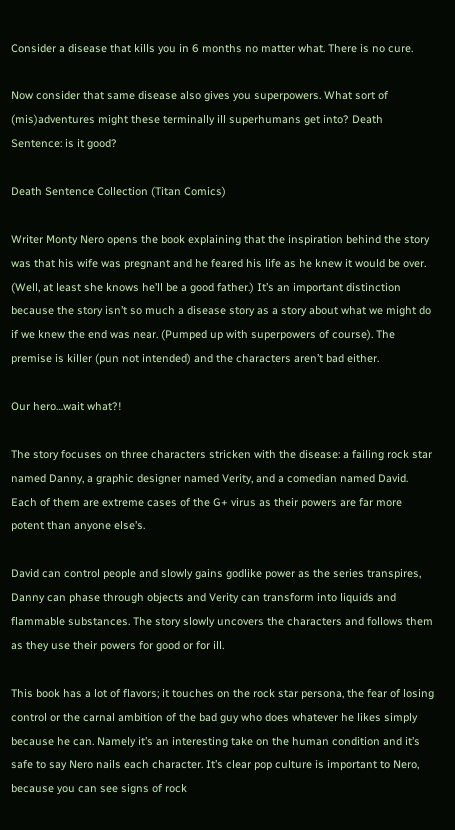Consider a disease that kills you in 6 months no matter what. There is no cure.

Now consider that same disease also gives you superpowers. What sort of (mis)adventures might these terminally ill superhumans get into? Death Sentence: is it good?

Death Sentence Collection (Titan Comics)

Writer Monty Nero opens the book explaining that the inspiration behind the story was that his wife was pregnant and he feared his life as he knew it would be over. (Well, at least she knows he’ll be a good father.) It’s an important distinction because the story isn’t so much a disease story as a story about what we might do if we knew the end was near. (Pumped up with superpowers of course). The premise is killer (pun not intended) and the characters aren’t bad either.

Our hero…wait what?!

The story focuses on three characters stricken with the disease: a failing rock star named Danny, a graphic designer named Verity, and a comedian named David. Each of them are extreme cases of the G+ virus as their powers are far more potent than anyone else’s.

David can control people and slowly gains godlike power as the series transpires, Danny can phase through objects and Verity can transform into liquids and flammable substances. The story slowly uncovers the characters and follows them as they use their powers for good or for ill.

This book has a lot of flavors; it touches on the rock star persona, the fear of losing control or the carnal ambition of the bad guy who does whatever he likes simply because he can. Namely it’s an interesting take on the human condition and it’s safe to say Nero nails each character. It’s clear pop culture is important to Nero, because you can see signs of rock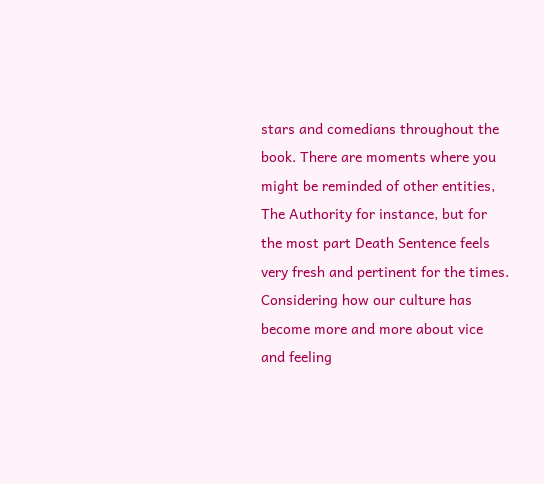stars and comedians throughout the book. There are moments where you might be reminded of other entities, The Authority for instance, but for the most part Death Sentence feels very fresh and pertinent for the times. Considering how our culture has become more and more about vice and feeling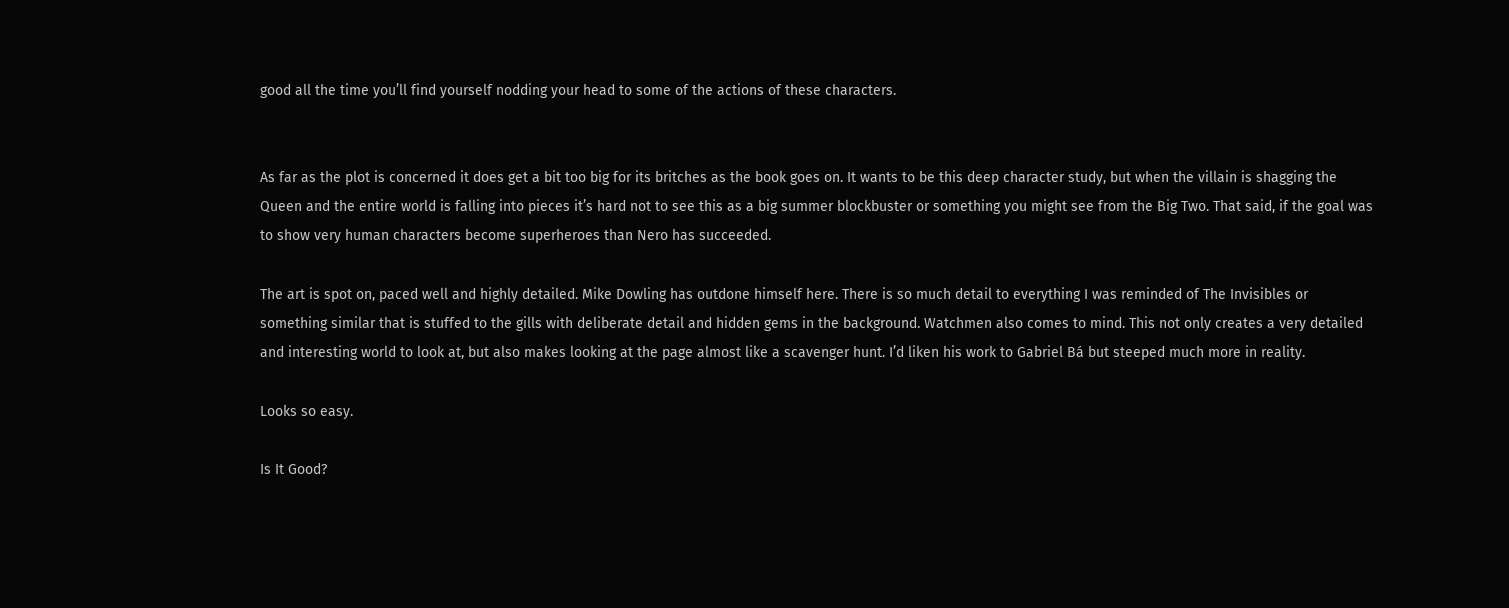good all the time you’ll find yourself nodding your head to some of the actions of these characters.


As far as the plot is concerned it does get a bit too big for its britches as the book goes on. It wants to be this deep character study, but when the villain is shagging the Queen and the entire world is falling into pieces it’s hard not to see this as a big summer blockbuster or something you might see from the Big Two. That said, if the goal was to show very human characters become superheroes than Nero has succeeded.

The art is spot on, paced well and highly detailed. Mike Dowling has outdone himself here. There is so much detail to everything I was reminded of The Invisibles or something similar that is stuffed to the gills with deliberate detail and hidden gems in the background. Watchmen also comes to mind. This not only creates a very detailed and interesting world to look at, but also makes looking at the page almost like a scavenger hunt. I’d liken his work to Gabriel Bá but steeped much more in reality.

Looks so easy.

Is It Good?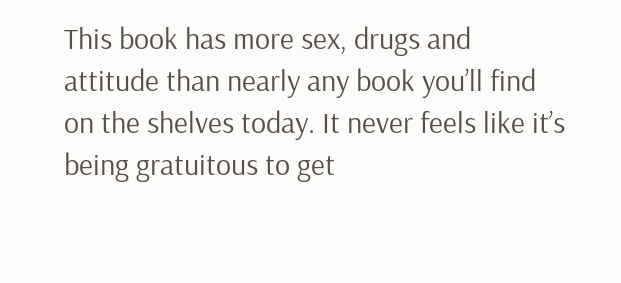This book has more sex, drugs and attitude than nearly any book you’ll find on the shelves today. It never feels like it’s being gratuitous to get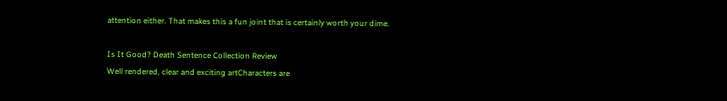attention either. That makes this a fun joint that is certainly worth your dime.

Is It Good? Death Sentence Collection Review
Well rendered, clear and exciting artCharacters are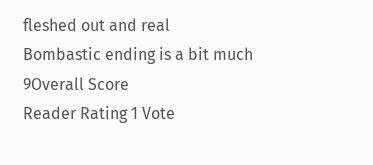fleshed out and real
Bombastic ending is a bit much
9Overall Score
Reader Rating 1 Vote